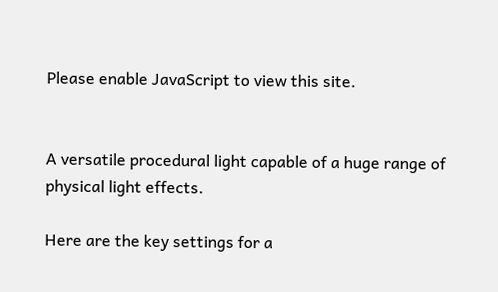Please enable JavaScript to view this site.


A versatile procedural light capable of a huge range of physical light effects.

Here are the key settings for a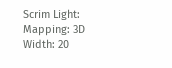Scrim Light:
Mapping: 3D
Width: 20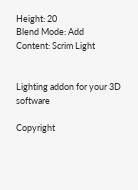Height: 20
Blend Mode: Add
Content: Scrim Light


Lighting addon for your 3D software

Copyright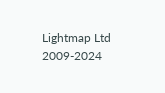Lightmap Ltd 2009-2024